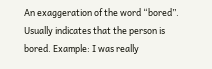An exaggeration of the word “bored”. Usually indicates that the person is bored. Example: I was really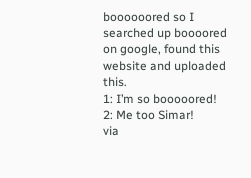boooooored so I searched up boooored on google, found this website and uploaded this.
1: I’m so booooored!
2: Me too Simar!
via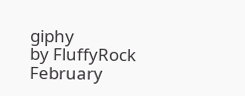giphy
by FluffyRock February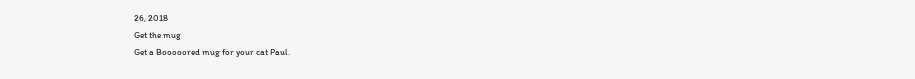26, 2018
Get the mug
Get a Booooored mug for your cat Paul.